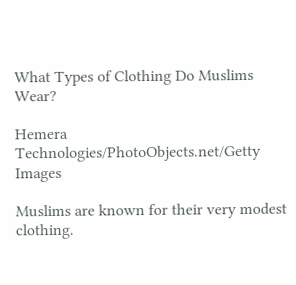What Types of Clothing Do Muslims Wear?

Hemera Technologies/PhotoObjects.net/Getty Images

Muslims are known for their very modest clothing.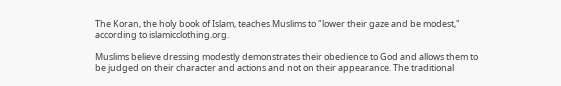The Koran, the holy book of Islam, teaches Muslims to "lower their gaze and be modest," according to islamicclothing.org.

Muslims believe dressing modestly demonstrates their obedience to God and allows them to be judged on their character and actions and not on their appearance. The traditional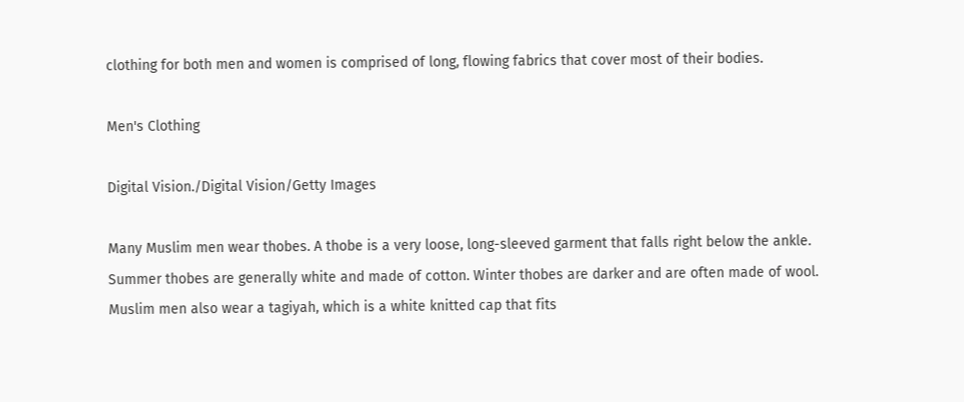clothing for both men and women is comprised of long, flowing fabrics that cover most of their bodies.

Men's Clothing

Digital Vision./Digital Vision/Getty Images

Many Muslim men wear thobes. A thobe is a very loose, long-sleeved garment that falls right below the ankle. Summer thobes are generally white and made of cotton. Winter thobes are darker and are often made of wool. Muslim men also wear a tagiyah, which is a white knitted cap that fits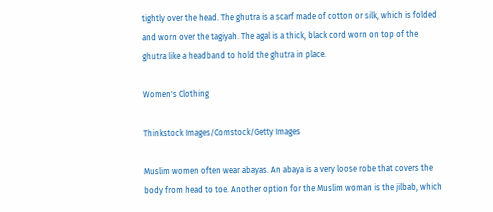tightly over the head. The ghutra is a scarf made of cotton or silk, which is folded and worn over the tagiyah. The agal is a thick, black cord worn on top of the ghutra like a headband to hold the ghutra in place.

Women's Clothing

Thinkstock Images/Comstock/Getty Images

Muslim women often wear abayas. An abaya is a very loose robe that covers the body from head to toe. Another option for the Muslim woman is the jilbab, which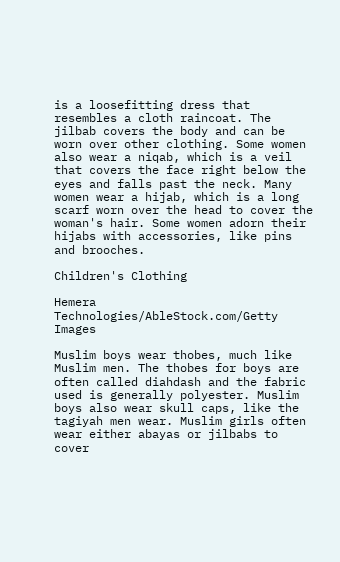is a loosefitting dress that resembles a cloth raincoat. The jilbab covers the body and can be worn over other clothing. Some women also wear a niqab, which is a veil that covers the face right below the eyes and falls past the neck. Many women wear a hijab, which is a long scarf worn over the head to cover the woman's hair. Some women adorn their hijabs with accessories, like pins and brooches.

Children's Clothing

Hemera Technologies/AbleStock.com/Getty Images

Muslim boys wear thobes, much like Muslim men. The thobes for boys are often called diahdash and the fabric used is generally polyester. Muslim boys also wear skull caps, like the tagiyah men wear. Muslim girls often wear either abayas or jilbabs to cover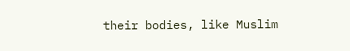their bodies, like Muslim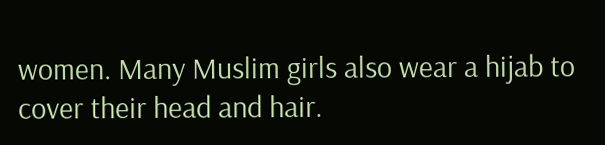women. Many Muslim girls also wear a hijab to cover their head and hair.